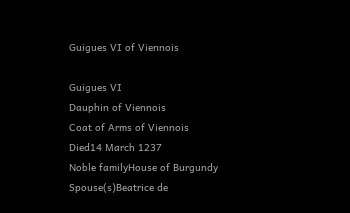Guigues VI of Viennois

Guigues VI
Dauphin of Viennois
Coat of Arms of Viennois
Died14 March 1237
Noble familyHouse of Burgundy
Spouse(s)Beatrice de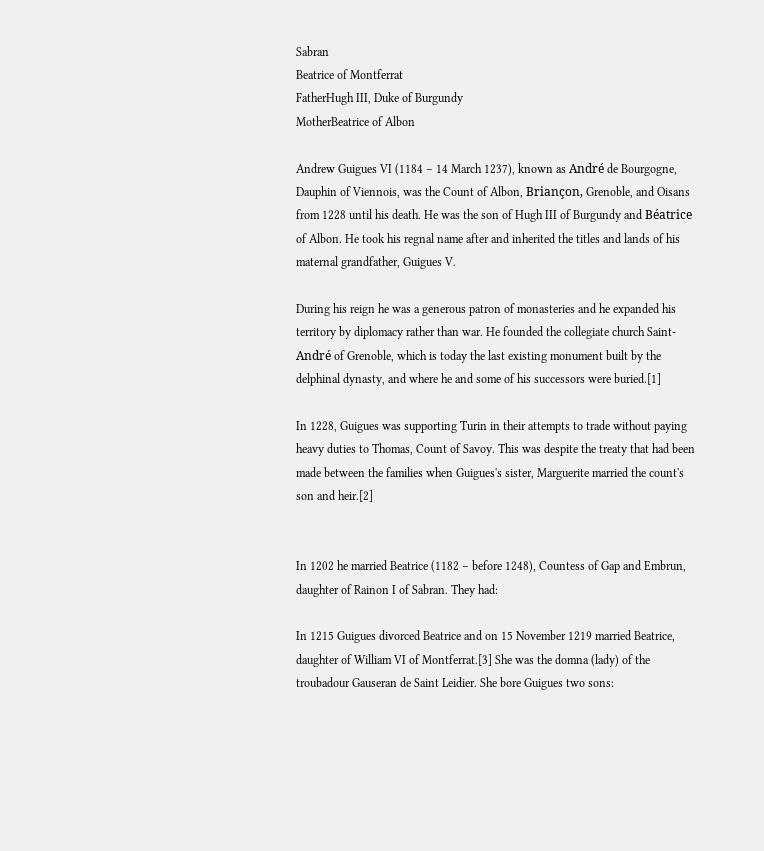Sabran
Beatrice of Montferrat
FatherHugh III, Duke of Burgundy
MotherBeatrice of Albon

Andrew Guigues VI (1184 – 14 March 1237), known as André de Bourgogne, Dauphin of Viennois, was the Count of Albon, Briançon, Grenoble, and Oisans from 1228 until his death. He was the son of Hugh III of Burgundy and Béatrice of Albon. He took his regnal name after and inherited the titles and lands of his maternal grandfather, Guigues V.

During his reign he was a generous patron of monasteries and he expanded his territory by diplomacy rather than war. He founded the collegiate church Saint-André of Grenoble, which is today the last existing monument built by the delphinal dynasty, and where he and some of his successors were buried.[1]

In 1228, Guigues was supporting Turin in their attempts to trade without paying heavy duties to Thomas, Count of Savoy. This was despite the treaty that had been made between the families when Guigues's sister, Marguerite married the count's son and heir.[2]


In 1202 he married Beatrice (1182 – before 1248), Countess of Gap and Embrun, daughter of Rainon I of Sabran. They had:

In 1215 Guigues divorced Beatrice and on 15 November 1219 married Beatrice, daughter of William VI of Montferrat.[3] She was the domna (lady) of the troubadour Gauseran de Saint Leidier. She bore Guigues two sons: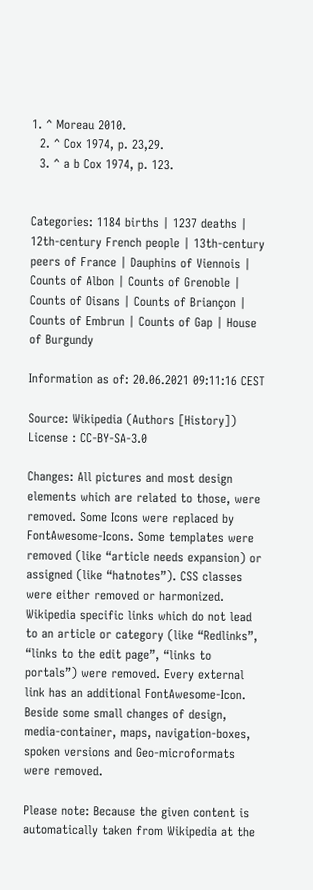1. ^ Moreau 2010.
  2. ^ Cox 1974, p. 23,29.
  3. ^ a b Cox 1974, p. 123.


Categories: 1184 births | 1237 deaths | 12th-century French people | 13th-century peers of France | Dauphins of Viennois | Counts of Albon | Counts of Grenoble | Counts of Oisans | Counts of Briançon | Counts of Embrun | Counts of Gap | House of Burgundy

Information as of: 20.06.2021 09:11:16 CEST

Source: Wikipedia (Authors [History])    License : CC-BY-SA-3.0

Changes: All pictures and most design elements which are related to those, were removed. Some Icons were replaced by FontAwesome-Icons. Some templates were removed (like “article needs expansion) or assigned (like “hatnotes”). CSS classes were either removed or harmonized.
Wikipedia specific links which do not lead to an article or category (like “Redlinks”, “links to the edit page”, “links to portals”) were removed. Every external link has an additional FontAwesome-Icon. Beside some small changes of design, media-container, maps, navigation-boxes, spoken versions and Geo-microformats were removed.

Please note: Because the given content is automatically taken from Wikipedia at the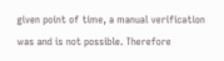given point of time, a manual verification was and is not possible. Therefore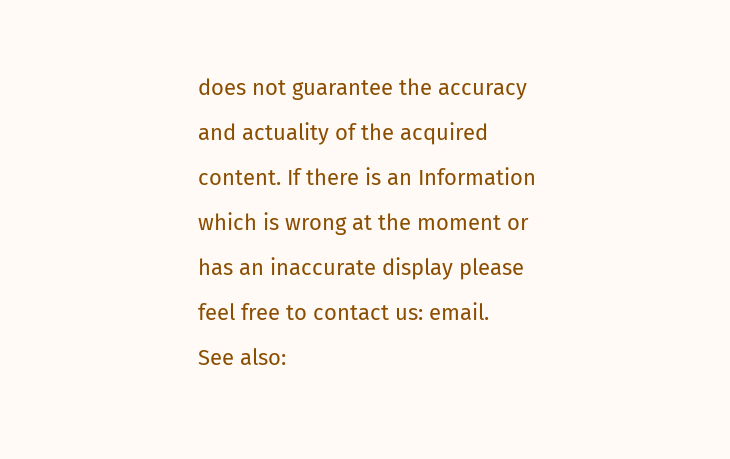does not guarantee the accuracy and actuality of the acquired content. If there is an Information which is wrong at the moment or has an inaccurate display please feel free to contact us: email.
See also: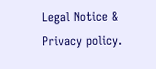Legal Notice & Privacy policy.